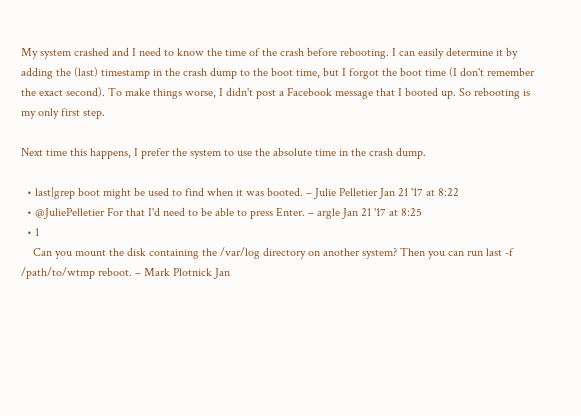My system crashed and I need to know the time of the crash before rebooting. I can easily determine it by adding the (last) timestamp in the crash dump to the boot time, but I forgot the boot time (I don't remember the exact second). To make things worse, I didn't post a Facebook message that I booted up. So rebooting is my only first step.

Next time this happens, I prefer the system to use the absolute time in the crash dump.

  • last|grep boot might be used to find when it was booted. – Julie Pelletier Jan 21 '17 at 8:22
  • @JuliePelletier For that I'd need to be able to press Enter. – argle Jan 21 '17 at 8:25
  • 1
    Can you mount the disk containing the /var/log directory on another system? Then you can run last -f /path/to/wtmp reboot. – Mark Plotnick Jan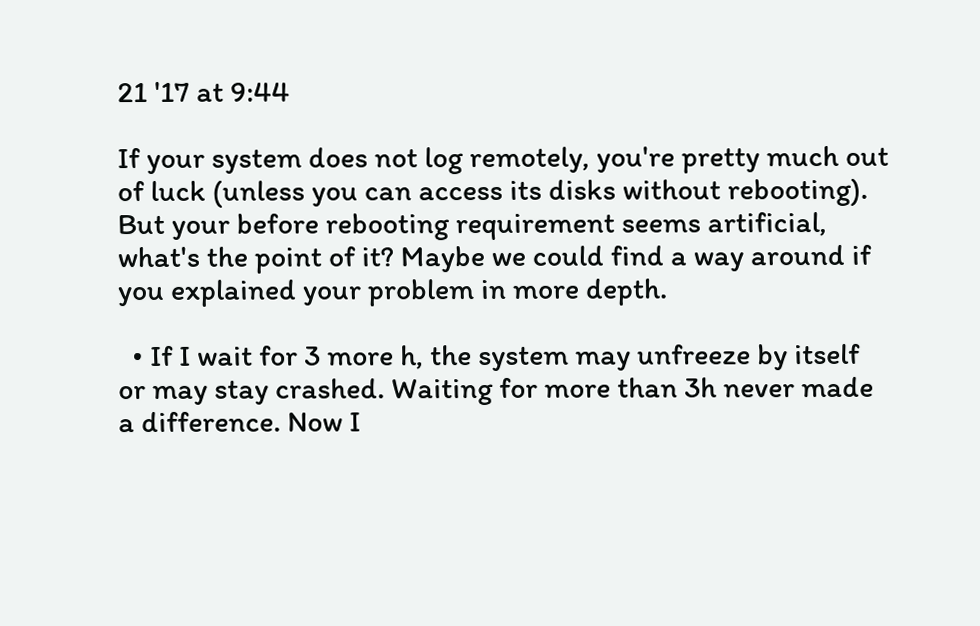21 '17 at 9:44

If your system does not log remotely, you're pretty much out of luck (unless you can access its disks without rebooting). But your before rebooting requirement seems artificial, what's the point of it? Maybe we could find a way around if you explained your problem in more depth.

  • If I wait for 3 more h, the system may unfreeze by itself or may stay crashed. Waiting for more than 3h never made a difference. Now I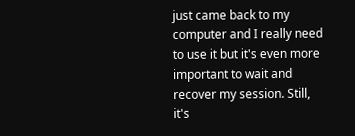just came back to my computer and I really need to use it but it's even more important to wait and recover my session. Still, it's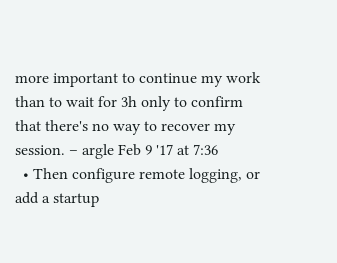more important to continue my work than to wait for 3h only to confirm that there's no way to recover my session. – argle Feb 9 '17 at 7:36
  • Then configure remote logging, or add a startup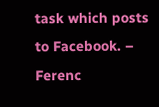task which posts to Facebook. – Ferenc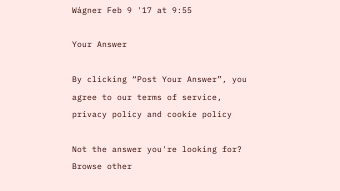Wágner Feb 9 '17 at 9:55

Your Answer

By clicking “Post Your Answer”, you agree to our terms of service, privacy policy and cookie policy

Not the answer you're looking for? Browse other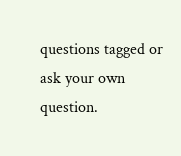questions tagged or ask your own question.